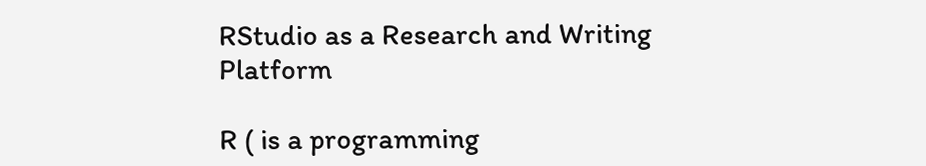RStudio as a Research and Writing Platform

R ( is a programming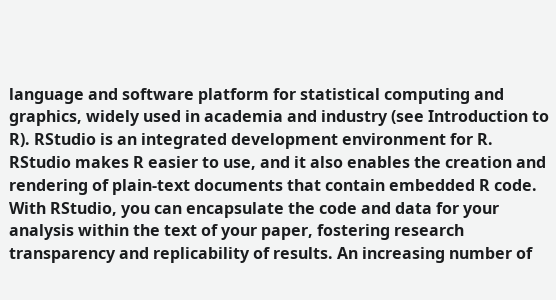language and software platform for statistical computing and graphics, widely used in academia and industry (see Introduction to R). RStudio is an integrated development environment for R. RStudio makes R easier to use, and it also enables the creation and rendering of plain-text documents that contain embedded R code. With RStudio, you can encapsulate the code and data for your analysis within the text of your paper, fostering research transparency and replicability of results. An increasing number of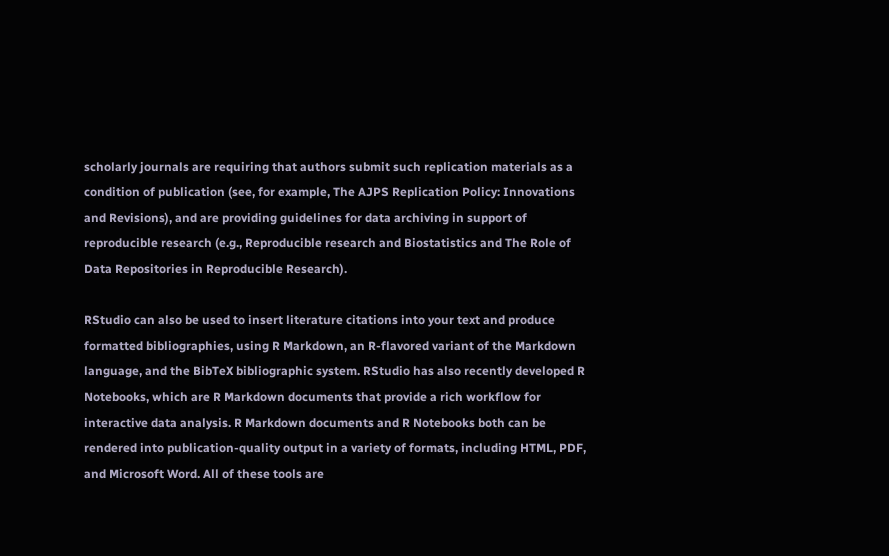scholarly journals are requiring that authors submit such replication materials as a condition of publication (see, for example, The AJPS Replication Policy: Innovations and Revisions), and are providing guidelines for data archiving in support of reproducible research (e.g., Reproducible research and Biostatistics and The Role of Data Repositories in Reproducible Research).

RStudio can also be used to insert literature citations into your text and produce formatted bibliographies, using R Markdown, an R-flavored variant of the Markdown language, and the BibTeX bibliographic system. RStudio has also recently developed R Notebooks, which are R Markdown documents that provide a rich workflow for interactive data analysis. R Markdown documents and R Notebooks both can be rendered into publication-quality output in a variety of formats, including HTML, PDF, and Microsoft Word. All of these tools are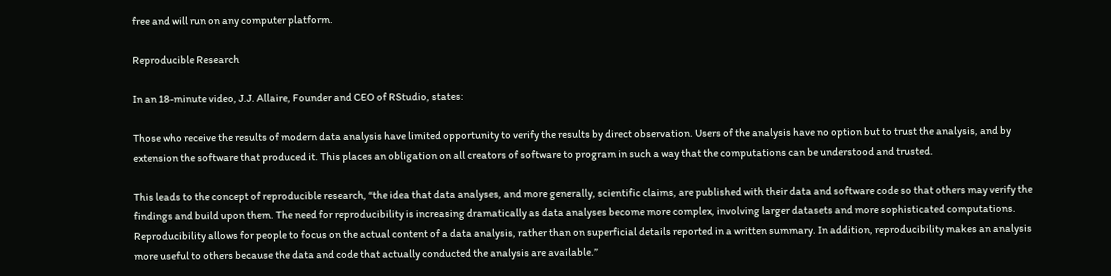free and will run on any computer platform.

Reproducible Research

In an 18-minute video, J.J. Allaire, Founder and CEO of RStudio, states:

Those who receive the results of modern data analysis have limited opportunity to verify the results by direct observation. Users of the analysis have no option but to trust the analysis, and by extension the software that produced it. This places an obligation on all creators of software to program in such a way that the computations can be understood and trusted.

This leads to the concept of reproducible research, “the idea that data analyses, and more generally, scientific claims, are published with their data and software code so that others may verify the findings and build upon them. The need for reproducibility is increasing dramatically as data analyses become more complex, involving larger datasets and more sophisticated computations. Reproducibility allows for people to focus on the actual content of a data analysis, rather than on superficial details reported in a written summary. In addition, reproducibility makes an analysis more useful to others because the data and code that actually conducted the analysis are available.”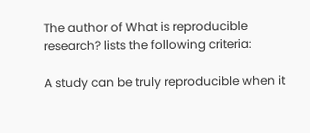The author of What is reproducible research? lists the following criteria:

A study can be truly reproducible when it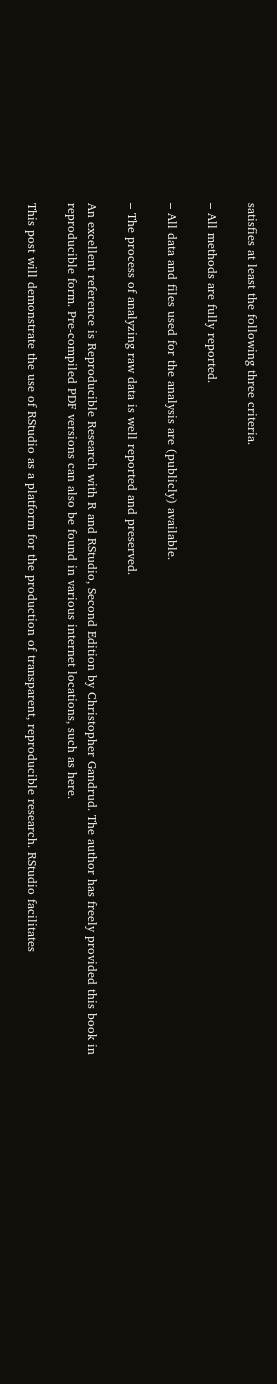satisfies at least the following three criteria.

– All methods are fully reported.

– All data and files used for the analysis are (publicly) available.

– The process of analyzing raw data is well reported and preserved.

An excellent reference is Reproducible Research with R and RStudio, Second Edition by Christopher Gandrud. The author has freely provided this book in reproducible form. Pre-compiled PDF versions can also be found in various internet locations, such as here.

This post will demonstrate the use of RStudio as a platform for the production of transparent, reproducible research. RStudio facilitates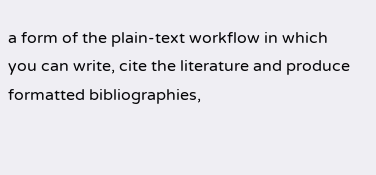a form of the plain-text workflow in which you can write, cite the literature and produce formatted bibliographies,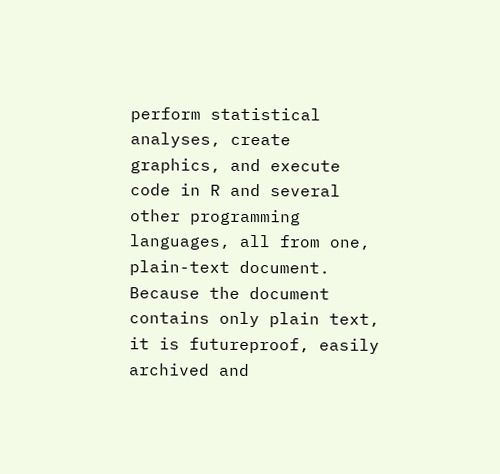perform statistical analyses, create graphics, and execute code in R and several other programming languages, all from one, plain-text document. Because the document contains only plain text, it is futureproof, easily archived and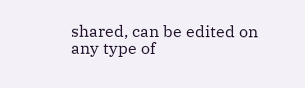shared, can be edited on any type of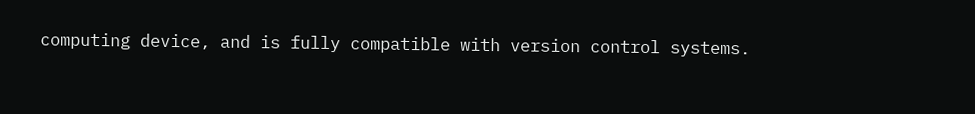computing device, and is fully compatible with version control systems.